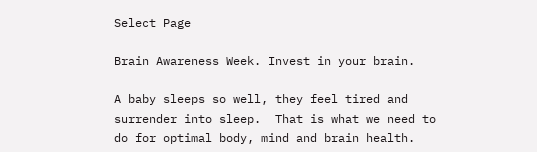Select Page

Brain Awareness Week. Invest in your brain.

A baby sleeps so well, they feel tired and surrender into sleep.  That is what we need to do for optimal body, mind and brain health.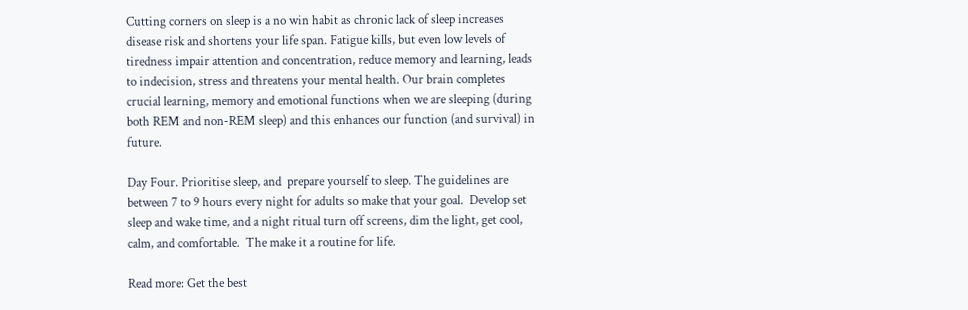Cutting corners on sleep is a no win habit as chronic lack of sleep increases disease risk and shortens your life span. Fatigue kills, but even low levels of tiredness impair attention and concentration, reduce memory and learning, leads to indecision, stress and threatens your mental health. Our brain completes crucial learning, memory and emotional functions when we are sleeping (during both REM and non-REM sleep) and this enhances our function (and survival) in future.

Day Four. Prioritise sleep, and  prepare yourself to sleep. The guidelines are between 7 to 9 hours every night for adults so make that your goal.  Develop set sleep and wake time, and a night ritual turn off screens, dim the light, get cool, calm, and comfortable.  The make it a routine for life.

Read more: Get the best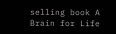selling book A Brain for Life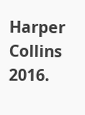Harper Collins 2016.